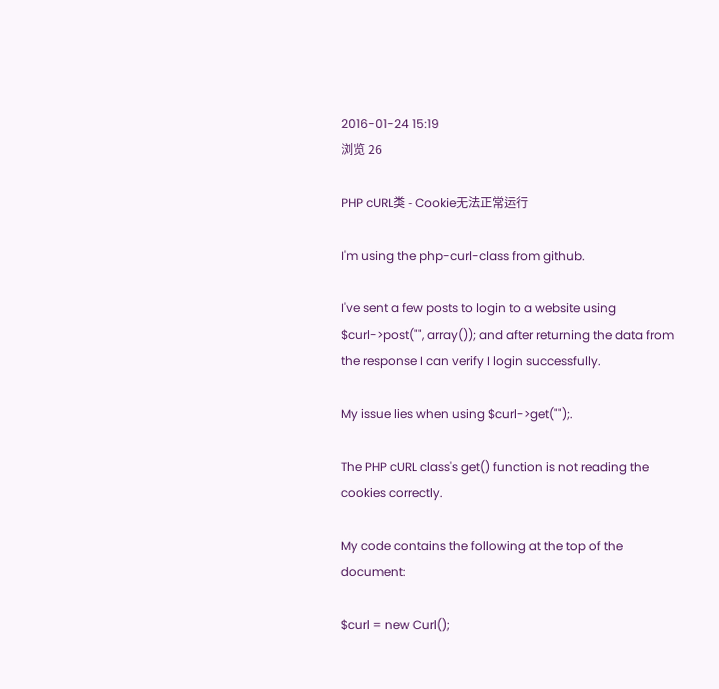2016-01-24 15:19
浏览 26

PHP cURL类 - Cookie无法正常运行

I'm using the php-curl-class from github.

I've sent a few posts to login to a website using $curl->post("", array()); and after returning the data from the response I can verify I login successfully.

My issue lies when using $curl->get("");.

The PHP cURL class's get() function is not reading the cookies correctly.

My code contains the following at the top of the document:

$curl = new Curl();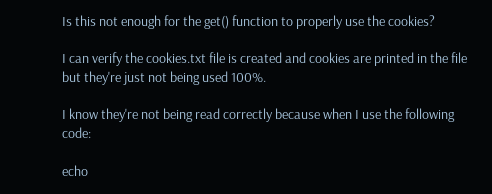Is this not enough for the get() function to properly use the cookies?

I can verify the cookies.txt file is created and cookies are printed in the file but they're just not being used 100%.

I know they're not being read correctly because when I use the following code:

echo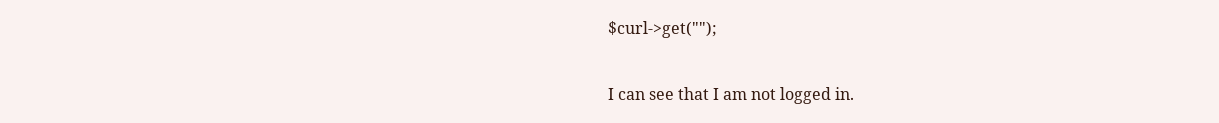$curl->get("");

I can see that I am not logged in.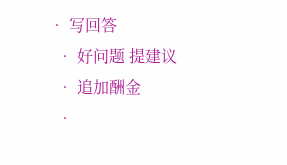• 写回答
  • 好问题 提建议
  • 追加酬金
  •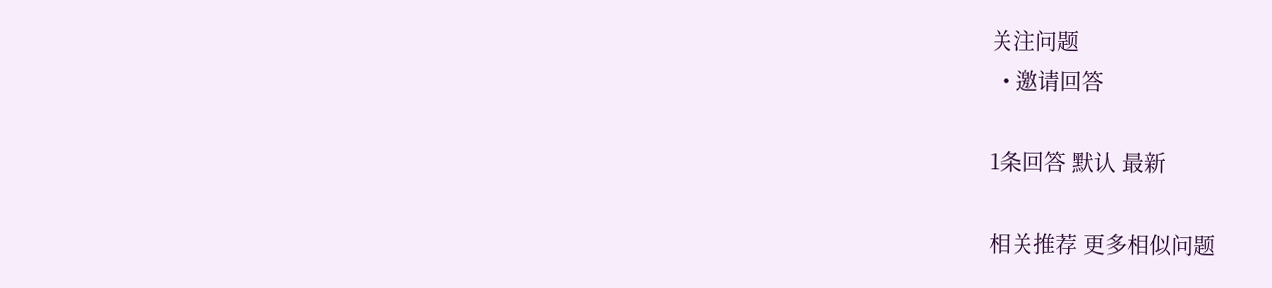关注问题
  • 邀请回答

1条回答 默认 最新

相关推荐 更多相似问题